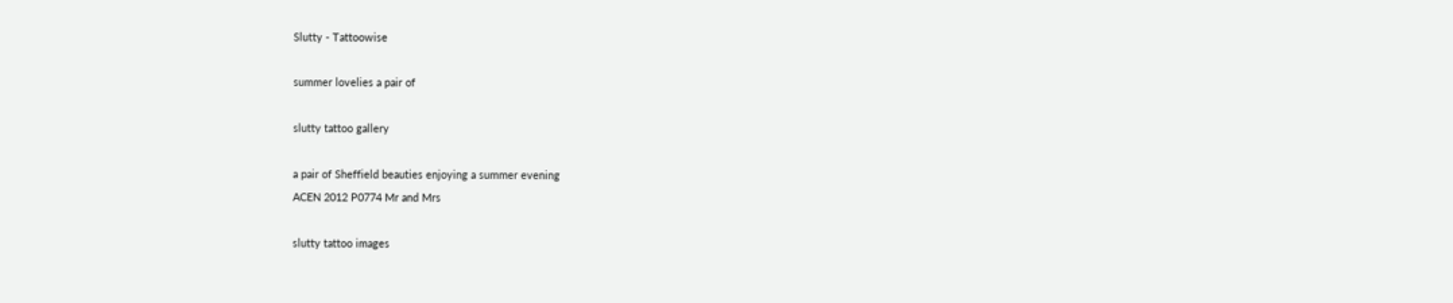Slutty - Tattoowise

summer lovelies a pair of

slutty tattoo gallery

a pair of Sheffield beauties enjoying a summer evening
ACEN 2012 P0774 Mr and Mrs

slutty tattoo images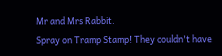Mr and Mrs Rabbit.
Spray on Tramp Stamp! They couldn't have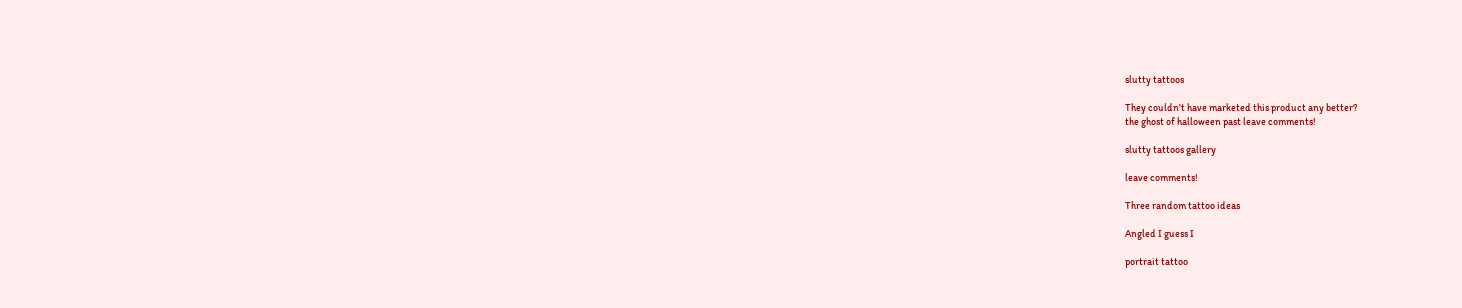slutty tattoos

They couldn't have marketed this product any better?
the ghost of halloween past leave comments!

slutty tattoos gallery

leave comments!

Three random tattoo ideas

Angled I guess I

portrait tattoo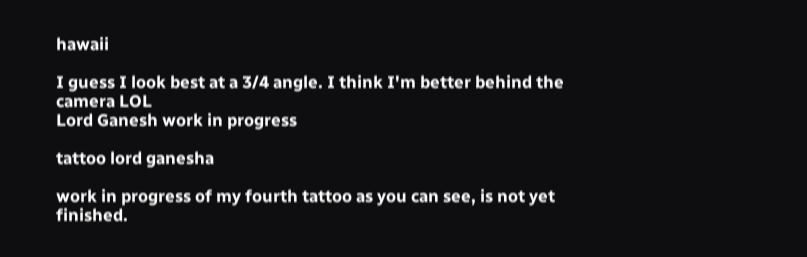hawaii

I guess I look best at a 3/4 angle. I think I'm better behind the camera LOL
Lord Ganesh work in progress

tattoo lord ganesha

work in progress of my fourth tattoo as you can see, is not yet finished.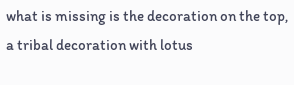what is missing is the decoration on the top, a tribal decoration with lotus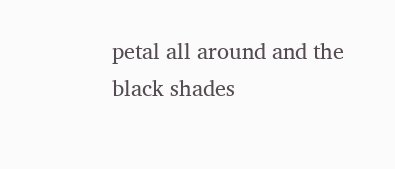petal all around and the black shades